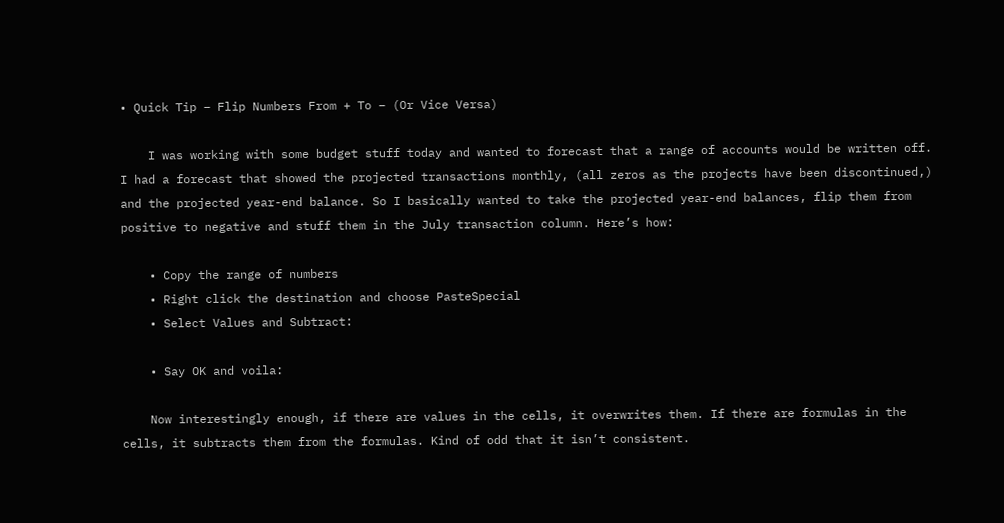• Quick Tip – Flip Numbers From + To – (Or Vice Versa)

    I was working with some budget stuff today and wanted to forecast that a range of accounts would be written off. I had a forecast that showed the projected transactions monthly, (all zeros as the projects have been discontinued,) and the projected year-end balance. So I basically wanted to take the projected year-end balances, flip them from positive to negative and stuff them in the July transaction column. Here’s how:

    • Copy the range of numbers
    • Right click the destination and choose PasteSpecial
    • Select Values and Subtract:

    • Say OK and voila:

    Now interestingly enough, if there are values in the cells, it overwrites them. If there are formulas in the cells, it subtracts them from the formulas. Kind of odd that it isn’t consistent.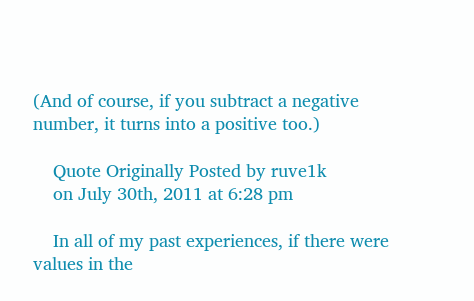(And of course, if you subtract a negative number, it turns into a positive too.)

    Quote Originally Posted by ruve1k
    on July 30th, 2011 at 6:28 pm

    In all of my past experiences, if there were values in the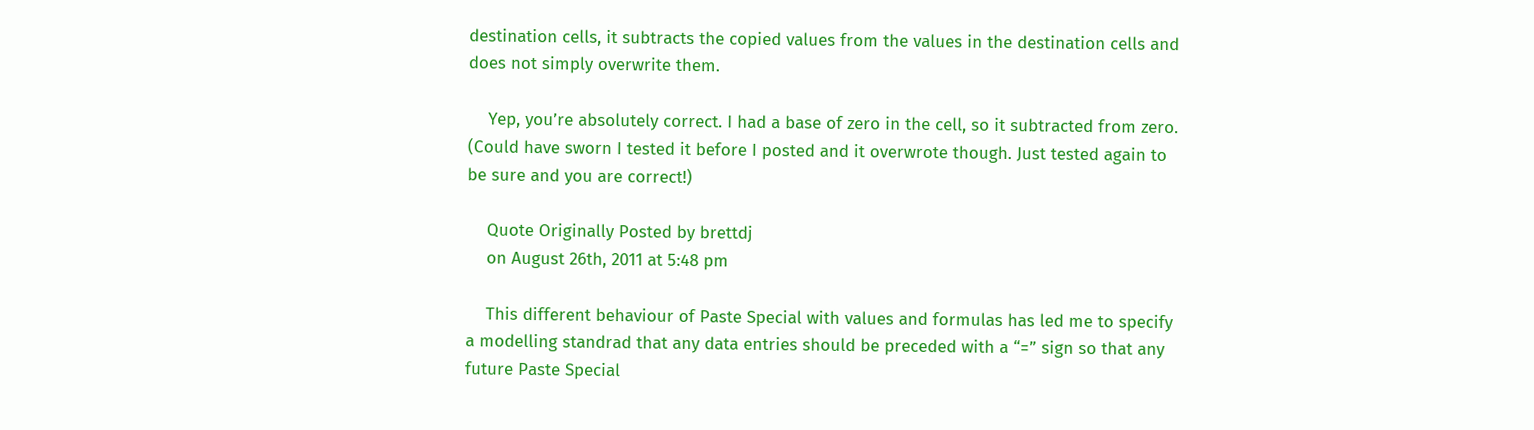destination cells, it subtracts the copied values from the values in the destination cells and does not simply overwrite them.

    Yep, you’re absolutely correct. I had a base of zero in the cell, so it subtracted from zero. (Could have sworn I tested it before I posted and it overwrote though. Just tested again to be sure and you are correct!)

    Quote Originally Posted by brettdj
    on August 26th, 2011 at 5:48 pm

    This different behaviour of Paste Special with values and formulas has led me to specify a modelling standrad that any data entries should be preceded with a “=” sign so that any future Paste Special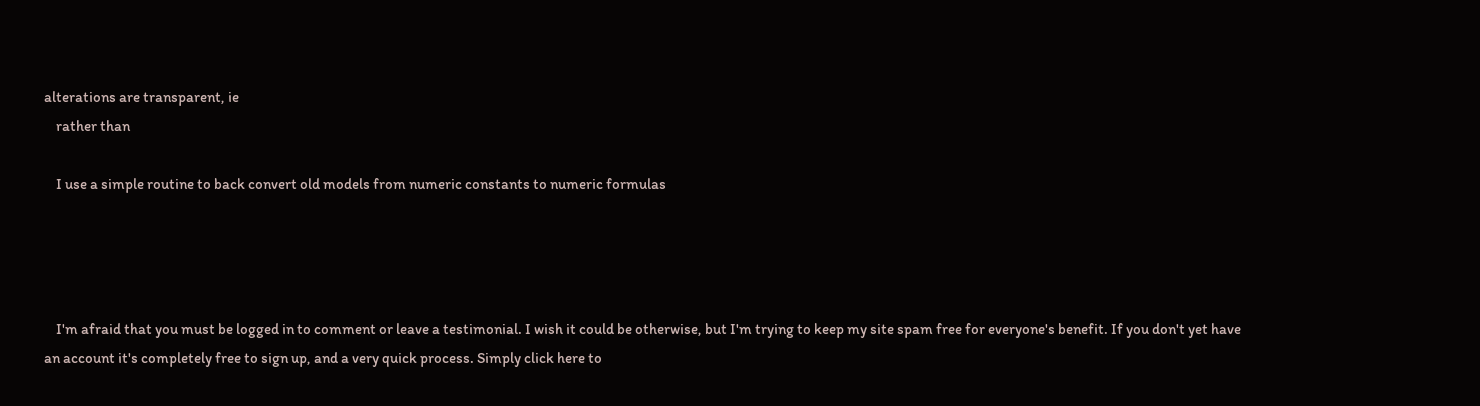alterations are transparent, ie
    rather than

    I use a simple routine to back convert old models from numeric constants to numeric formulas




    I'm afraid that you must be logged in to comment or leave a testimonial. I wish it could be otherwise, but I'm trying to keep my site spam free for everyone's benefit. If you don't yet have an account it's completely free to sign up, and a very quick process. Simply click here to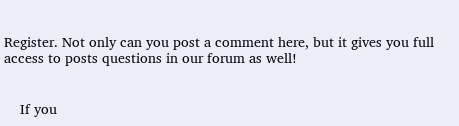Register. Not only can you post a comment here, but it gives you full access to posts questions in our forum as well!


    If you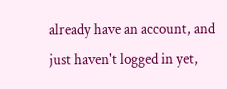already have an account, and just haven't logged in yet,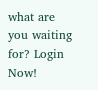what are you waiting for? Login Now!